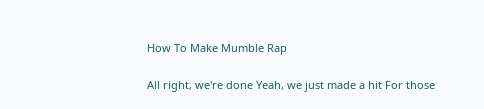How To Make Mumble Rap

All right, we're done Yeah, we just made a hit For those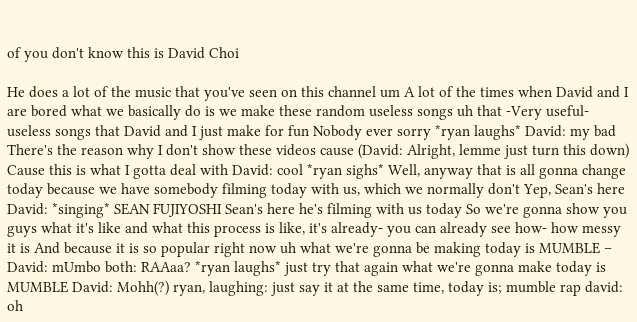of you don't know this is David Choi

He does a lot of the music that you've seen on this channel um A lot of the times when David and I are bored what we basically do is we make these random useless songs uh that -Very useful- useless songs that David and I just make for fun Nobody ever sorry *ryan laughs* David: my bad There's the reason why I don't show these videos cause (David: Alright, lemme just turn this down) Cause this is what I gotta deal with David: cool *ryan sighs* Well, anyway that is all gonna change today because we have somebody filming today with us, which we normally don't Yep, Sean's here David: *singing* SEAN FUJIYOSHI Sean's here he's filming with us today So we're gonna show you guys what it's like and what this process is like, it's already- you can already see how- how messy it is And because it is so popular right now uh what we're gonna be making today is MUMBLE – David: mUmbo both: RAAaa? *ryan laughs* just try that again what we're gonna make today is MUMBLE David: Mohh(?) ryan, laughing: just say it at the same time, today is; mumble rap david: oh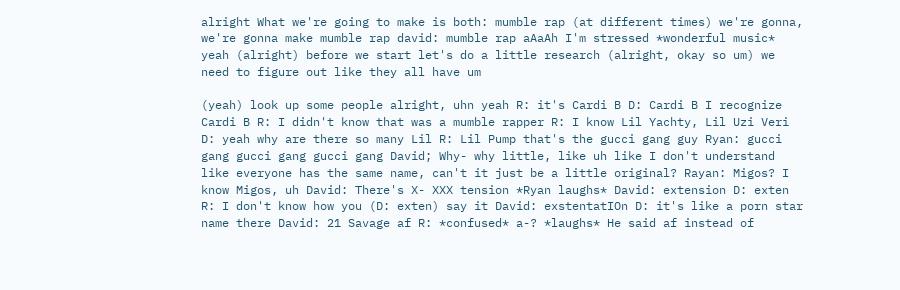alright What we're going to make is both: mumble rap (at different times) we're gonna, we're gonna make mumble rap david: mumble rap aAaAh I'm stressed *wonderful music* yeah (alright) before we start let's do a little research (alright, okay so um) we need to figure out like they all have um

(yeah) look up some people alright, uhn yeah R: it's Cardi B D: Cardi B I recognize Cardi B R: I didn't know that was a mumble rapper R: I know Lil Yachty, Lil Uzi Veri D: yeah why are there so many Lil R: Lil Pump that's the gucci gang guy Ryan: gucci gang gucci gang gucci gang David; Why- why little, like uh like I don't understand like everyone has the same name, can't it just be a little original? Rayan: Migos? I know Migos, uh David: There's X- XXX tension *Ryan laughs* David: extension D: exten R: I don't know how you (D: exten) say it David: exstentatIOn D: it's like a porn star name there David: 21 Savage af R: *confused* a-? *laughs* He said af instead of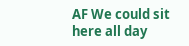AF We could sit here all day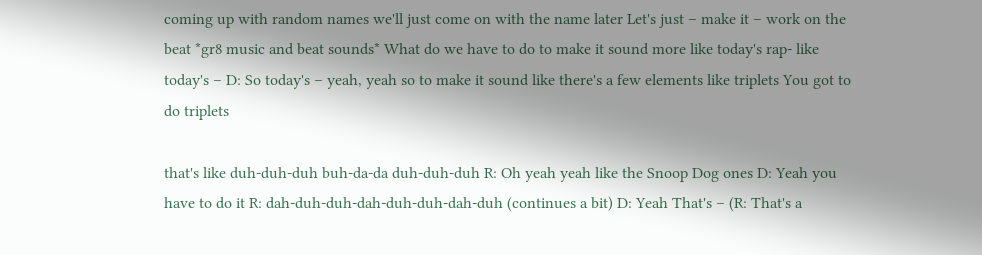coming up with random names we'll just come on with the name later Let's just – make it – work on the beat *gr8 music and beat sounds* What do we have to do to make it sound more like today's rap- like today's – D: So today's – yeah, yeah so to make it sound like there's a few elements like triplets You got to do triplets

that's like duh-duh-duh buh-da-da duh-duh-duh R: Oh yeah yeah like the Snoop Dog ones D: Yeah you have to do it R: dah-duh-duh-dah-duh-duh-dah-duh (continues a bit) D: Yeah That's – (R: That's a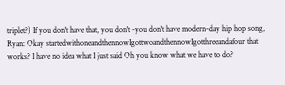triplet?) If you don't have that, you don't -you don't have modern-day hip hop song, Ryan: Okay startedwithoneandthennowIgottwoandthennowIgotthreeandafour that works? I have no idea what I just said Oh you know what we have to do?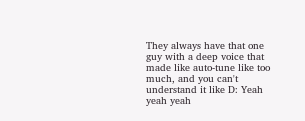They always have that one guy with a deep voice that made like auto-tune like too much, and you can't understand it like D: Yeah yeah yeah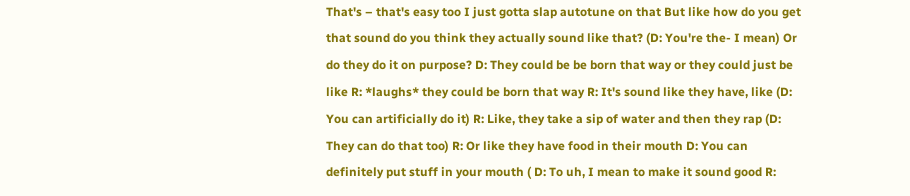That's – that's easy too I just gotta slap autotune on that But like how do you get that sound do you think they actually sound like that? (D: You're the- I mean) Or do they do it on purpose? D: They could be be born that way or they could just be like R: *laughs* they could be born that way R: It's sound like they have, like (D: You can artificially do it) R: Like, they take a sip of water and then they rap (D: They can do that too) R: Or like they have food in their mouth D: You can definitely put stuff in your mouth ( D: To uh, I mean to make it sound good R: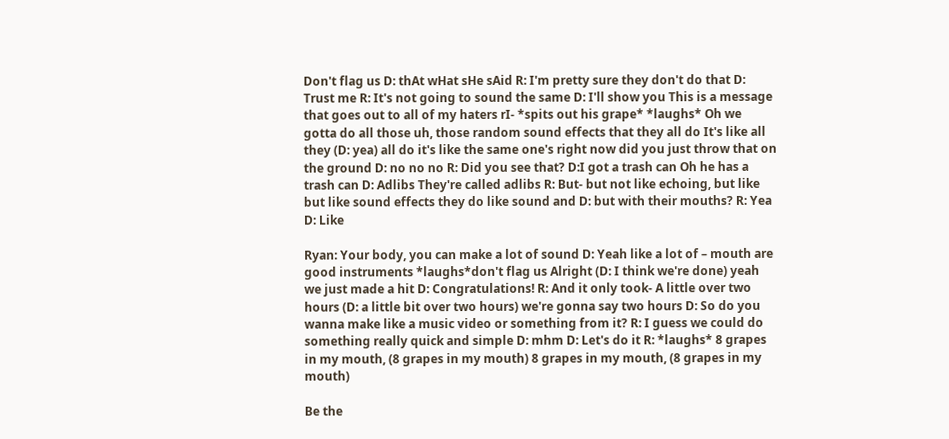Don't flag us D: thAt wHat sHe sAid R: I'm pretty sure they don't do that D: Trust me R: It's not going to sound the same D: I'll show you This is a message that goes out to all of my haters rI- *spits out his grape* *laughs* Oh we gotta do all those uh, those random sound effects that they all do It's like all they (D: yea) all do it's like the same one's right now did you just throw that on the ground D: no no no R: Did you see that? D:I got a trash can Oh he has a trash can D: Adlibs They're called adlibs R: But- but not like echoing, but like but like sound effects they do like sound and D: but with their mouths? R: Yea D: Like

Ryan: Your body, you can make a lot of sound D: Yeah like a lot of – mouth are good instruments *laughs*don't flag us Alright (D: I think we're done) yeah we just made a hit D: Congratulations! R: And it only took- A little over two hours (D: a little bit over two hours) we're gonna say two hours D: So do you wanna make like a music video or something from it? R: I guess we could do something really quick and simple D: mhm D: Let's do it R: *laughs* 8 grapes in my mouth, (8 grapes in my mouth) 8 grapes in my mouth, (8 grapes in my mouth)

Be the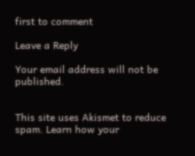first to comment

Leave a Reply

Your email address will not be published.


This site uses Akismet to reduce spam. Learn how your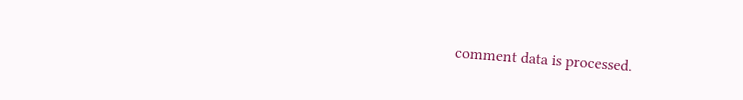comment data is processed.